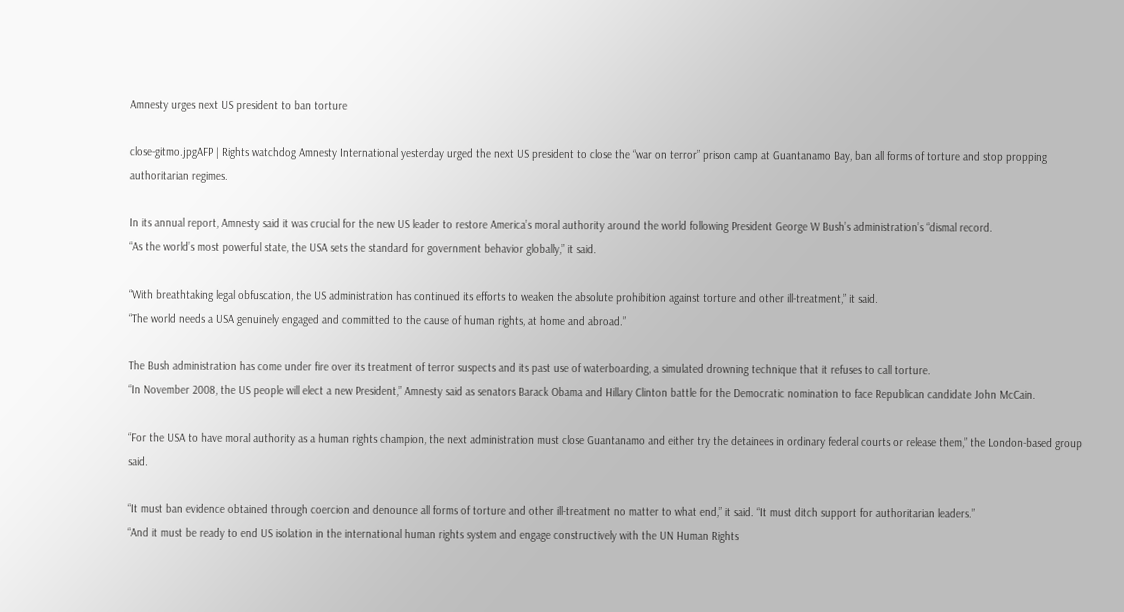Amnesty urges next US president to ban torture

close-gitmo.jpgAFP | Rights watchdog Amnesty International yesterday urged the next US president to close the “war on terror” prison camp at Guantanamo Bay, ban all forms of torture and stop propping authoritarian regimes.

In its annual report, Amnesty said it was crucial for the new US leader to restore America’s moral authority around the world following President George W Bush’s administration’s “dismal record.
“As the world’s most powerful state, the USA sets the standard for government behavior globally,” it said.

“With breathtaking legal obfuscation, the US administration has continued its efforts to weaken the absolute prohibition against torture and other ill-treatment,” it said.
“The world needs a USA genuinely engaged and committed to the cause of human rights, at home and abroad.”

The Bush administration has come under fire over its treatment of terror suspects and its past use of waterboarding, a simulated drowning technique that it refuses to call torture.
“In November 2008, the US people will elect a new President,” Amnesty said as senators Barack Obama and Hillary Clinton battle for the Democratic nomination to face Republican candidate John McCain.

“For the USA to have moral authority as a human rights champion, the next administration must close Guantanamo and either try the detainees in ordinary federal courts or release them,” the London-based group said.

“It must ban evidence obtained through coercion and denounce all forms of torture and other ill-treatment no matter to what end,” it said. “It must ditch support for authoritarian leaders.”
“And it must be ready to end US isolation in the international human rights system and engage constructively with the UN Human Rights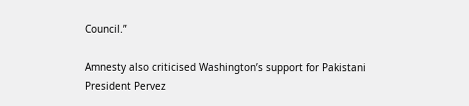Council.”

Amnesty also criticised Washington’s support for Pakistani President Pervez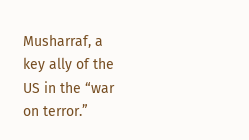Musharraf, a key ally of the US in the “war on terror.”